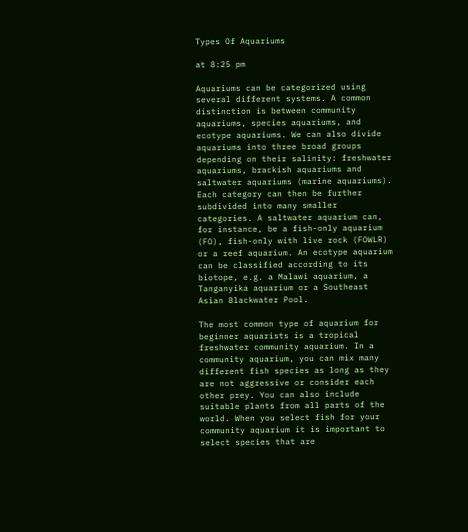Types Of Aquariums

at 8:25 pm

Aquariums can be categorized using several different systems. A common distinction is between community aquariums, species aquariums, and ecotype aquariums. We can also divide aquariums into three broad groups depending on their salinity: freshwater aquariums, brackish aquariums and saltwater aquariums (marine aquariums). Each category can then be further subdivided into many smaller categories. A saltwater aquarium can, for instance, be a fish-only aquarium (FO), fish-only with live rock (FOWLR) or a reef aquarium. An ecotype aquarium can be classified according to its biotope, e.g. a Malawi aquarium, a Tanganyika aquarium or a Southeast Asian Blackwater Pool.

The most common type of aquarium for beginner aquarists is a tropical freshwater community aquarium. In a community aquarium, you can mix many different fish species as long as they are not aggressive or consider each other prey. You can also include suitable plants from all parts of the world. When you select fish for your community aquarium it is important to select species that are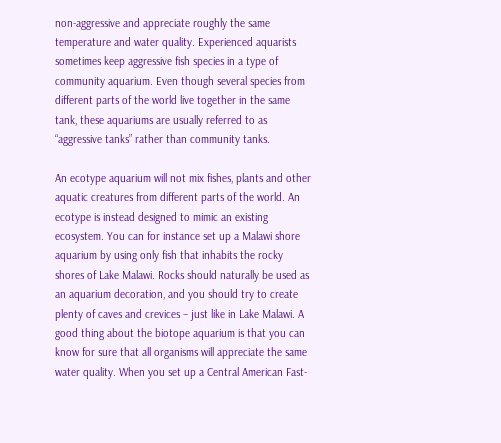non-aggressive and appreciate roughly the same temperature and water quality. Experienced aquarists sometimes keep aggressive fish species in a type of community aquarium. Even though several species from different parts of the world live together in the same tank, these aquariums are usually referred to as “aggressive tanks” rather than community tanks.

An ecotype aquarium will not mix fishes, plants and other aquatic creatures from different parts of the world. An ecotype is instead designed to mimic an existing ecosystem. You can for instance set up a Malawi shore aquarium by using only fish that inhabits the rocky shores of Lake Malawi. Rocks should naturally be used as an aquarium decoration, and you should try to create plenty of caves and crevices – just like in Lake Malawi. A good thing about the biotope aquarium is that you can know for sure that all organisms will appreciate the same water quality. When you set up a Central American Fast-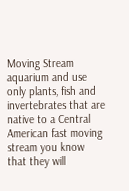Moving Stream aquarium and use only plants, fish and invertebrates that are native to a Central American fast moving stream you know that they will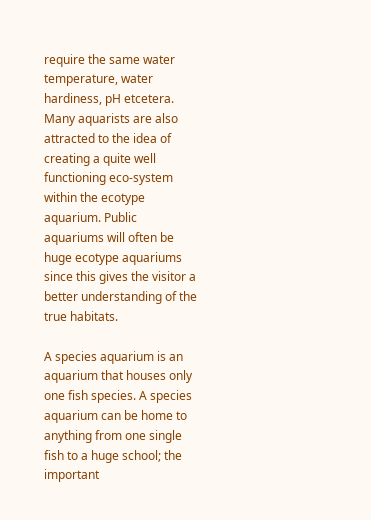require the same water temperature, water hardiness, pH etcetera. Many aquarists are also attracted to the idea of creating a quite well functioning eco-system within the ecotype aquarium. Public aquariums will often be huge ecotype aquariums since this gives the visitor a better understanding of the true habitats.

A species aquarium is an aquarium that houses only one fish species. A species aquarium can be home to anything from one single fish to a huge school; the important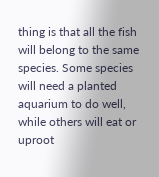thing is that all the fish will belong to the same species. Some species will need a planted aquarium to do well, while others will eat or uproot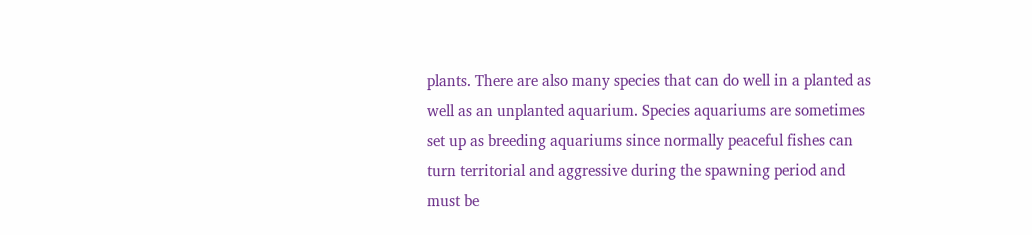plants. There are also many species that can do well in a planted as well as an unplanted aquarium. Species aquariums are sometimes set up as breeding aquariums since normally peaceful fishes can turn territorial and aggressive during the spawning period and must be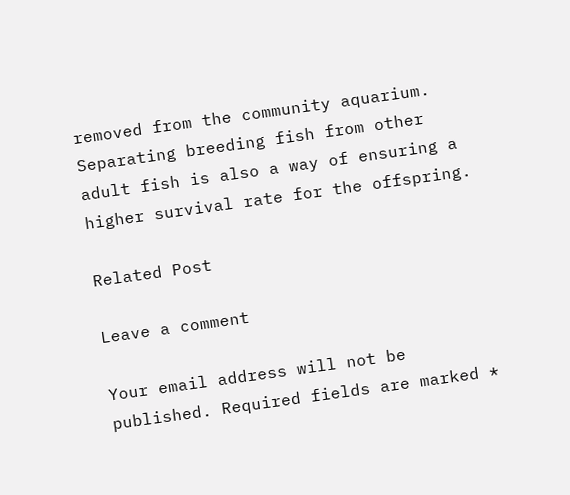removed from the community aquarium. Separating breeding fish from other adult fish is also a way of ensuring a higher survival rate for the offspring.

Related Post

Leave a comment

Your email address will not be published. Required fields are marked *